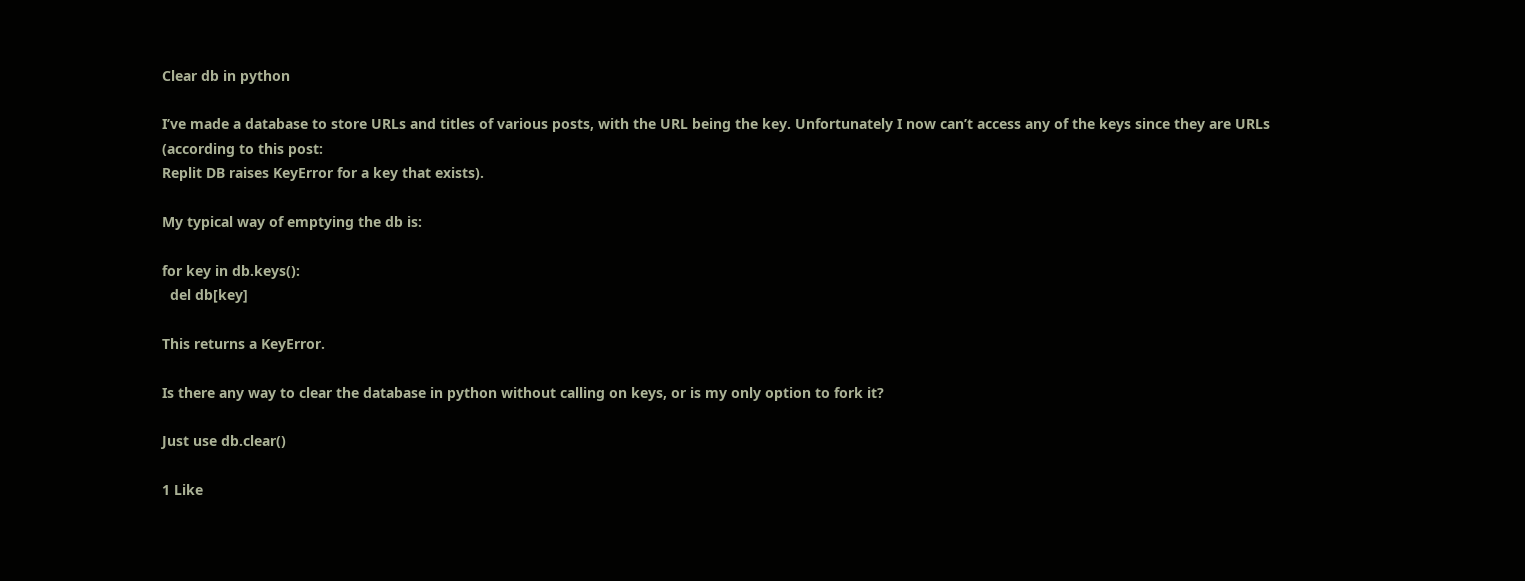Clear db in python

I’ve made a database to store URLs and titles of various posts, with the URL being the key. Unfortunately I now can’t access any of the keys since they are URLs (according to this post:
Replit DB raises KeyError for a key that exists).

My typical way of emptying the db is:

for key in db.keys():
  del db[key]

This returns a KeyError.

Is there any way to clear the database in python without calling on keys, or is my only option to fork it?

Just use db.clear()

1 Like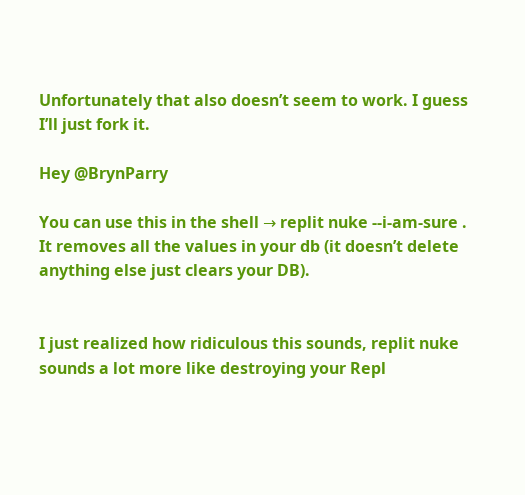Unfortunately that also doesn’t seem to work. I guess I’ll just fork it.

Hey @BrynParry

You can use this in the shell → replit nuke --i-am-sure . It removes all the values in your db (it doesn’t delete anything else just clears your DB).


I just realized how ridiculous this sounds, replit nuke sounds a lot more like destroying your Repl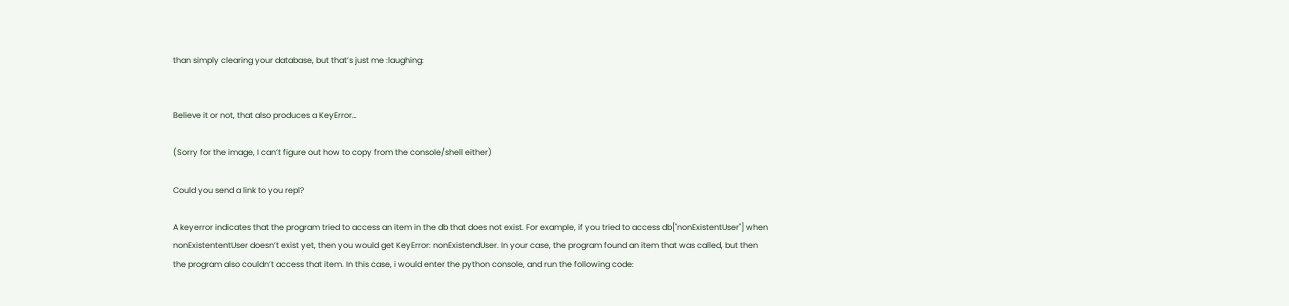than simply clearing your database, but that’s just me :laughing:


Believe it or not, that also produces a KeyError…

(Sorry for the image, I can’t figure out how to copy from the console/shell either)

Could you send a link to you repl?

A keyerror indicates that the program tried to access an item in the db that does not exist. For example, if you tried to access db["nonExistentUser"] when nonExistententUser doesn’t exist yet, then you would get KeyError: nonExistendUser. In your case, the program found an item that was called, but then the program also couldn’t access that item. In this case, i would enter the python console, and run the following code: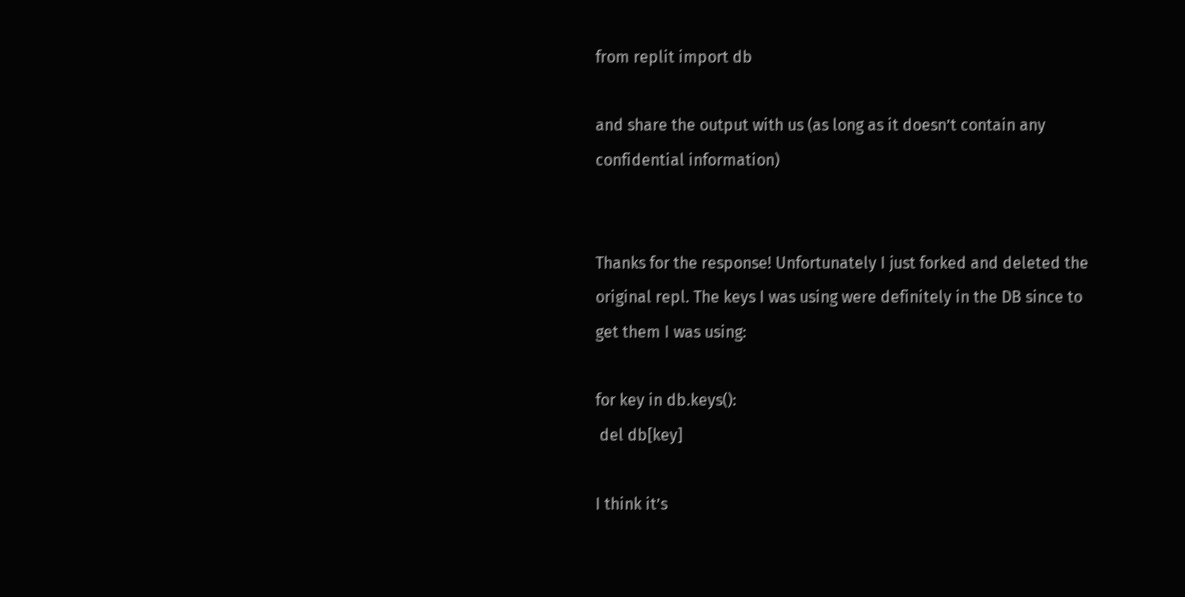from replit import db

and share the output with us (as long as it doesn’t contain any confidential information)


Thanks for the response! Unfortunately I just forked and deleted the original repl. The keys I was using were definitely in the DB since to get them I was using:

for key in db.keys():
 del db[key]

I think it’s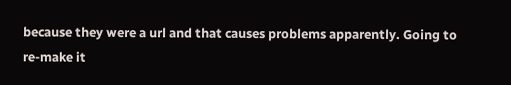because they were a url and that causes problems apparently. Going to re-make it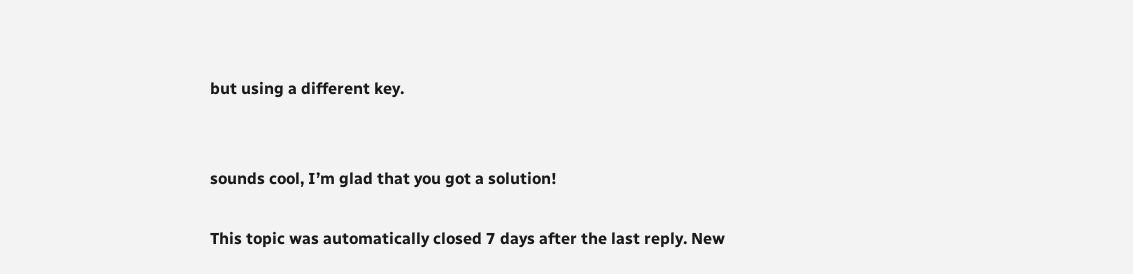but using a different key.


sounds cool, I’m glad that you got a solution!

This topic was automatically closed 7 days after the last reply. New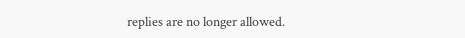replies are no longer allowed.